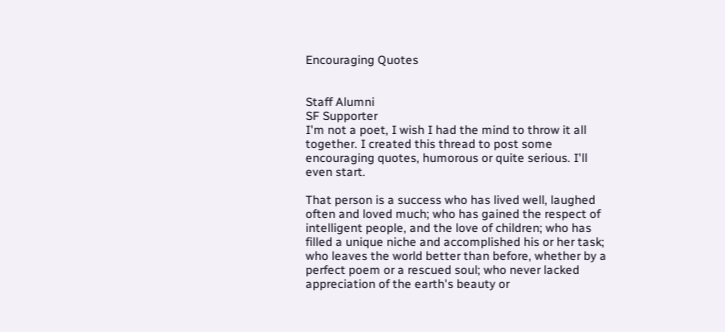Encouraging Quotes


Staff Alumni
SF Supporter
I'm not a poet, I wish I had the mind to throw it all together. I created this thread to post some encouraging quotes, humorous or quite serious. I'll even start.

That person is a success who has lived well, laughed often and loved much; who has gained the respect of intelligent people, and the love of children; who has filled a unique niche and accomplished his or her task; who leaves the world better than before, whether by a perfect poem or a rescued soul; who never lacked appreciation of the earth's beauty or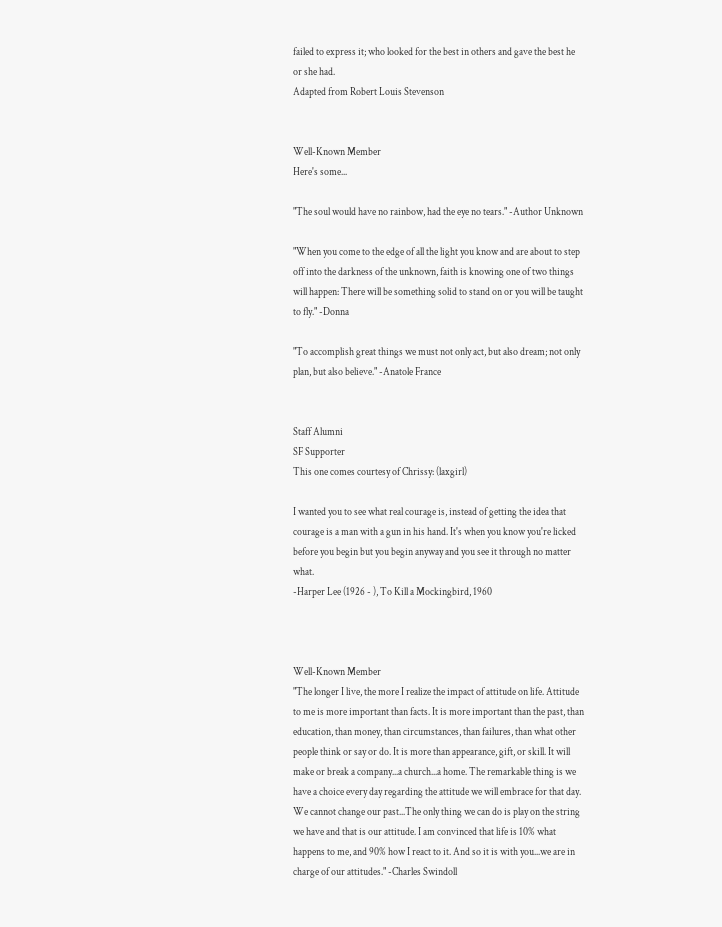failed to express it; who looked for the best in others and gave the best he or she had.
Adapted from Robert Louis Stevenson


Well-Known Member
Here's some...

"The soul would have no rainbow, had the eye no tears." -Author Unknown

"When you come to the edge of all the light you know and are about to step off into the darkness of the unknown, faith is knowing one of two things will happen: There will be something solid to stand on or you will be taught to fly." -Donna

"To accomplish great things we must not only act, but also dream; not only plan, but also believe." -Anatole France


Staff Alumni
SF Supporter
This one comes courtesy of Chrissy: (laxgirl)

I wanted you to see what real courage is, instead of getting the idea that courage is a man with a gun in his hand. It's when you know you're licked before you begin but you begin anyway and you see it through no matter what.
-Harper Lee (1926 - ), To Kill a Mockingbird, 1960



Well-Known Member
"The longer I live, the more I realize the impact of attitude on life. Attitude to me is more important than facts. It is more important than the past, than education, than money, than circumstances, than failures, than what other people think or say or do. It is more than appearance, gift, or skill. It will make or break a company...a church...a home. The remarkable thing is we have a choice every day regarding the attitude we will embrace for that day. We cannot change our past...The only thing we can do is play on the string we have and that is our attitude. I am convinced that life is 10% what happens to me, and 90% how I react to it. And so it is with you...we are in charge of our attitudes." -Charles Swindoll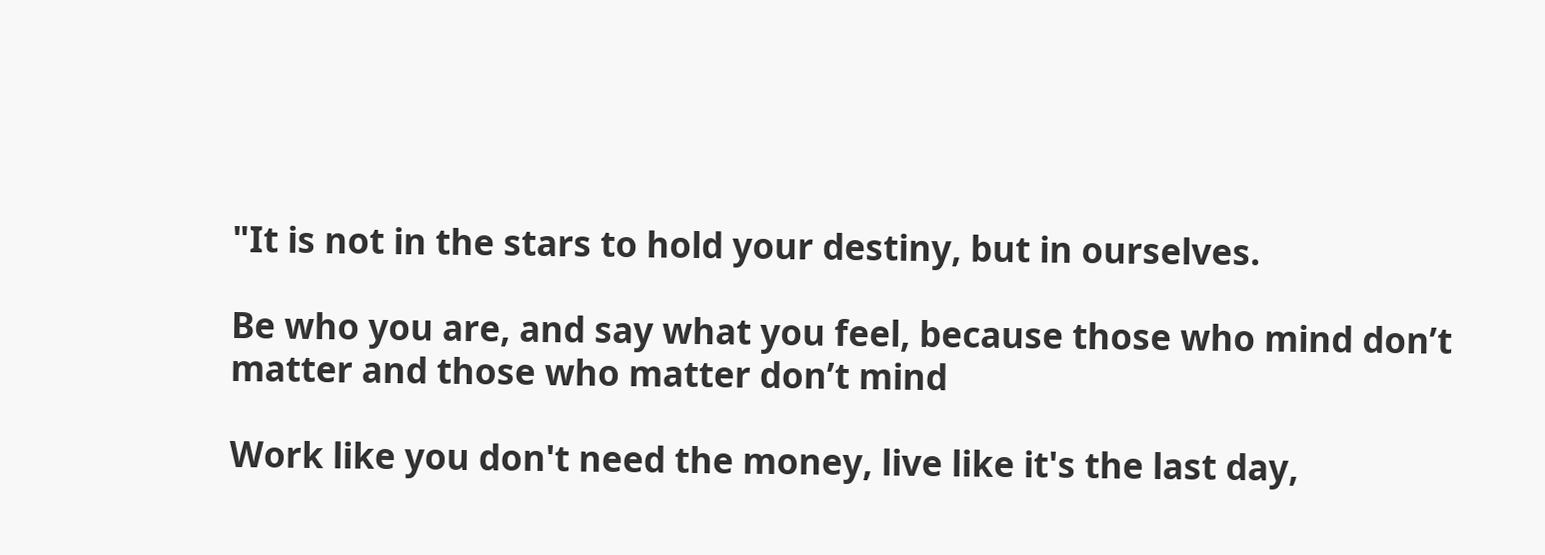"It is not in the stars to hold your destiny, but in ourselves.

Be who you are, and say what you feel, because those who mind don’t matter and those who matter don’t mind

Work like you don't need the money, live like it's the last day,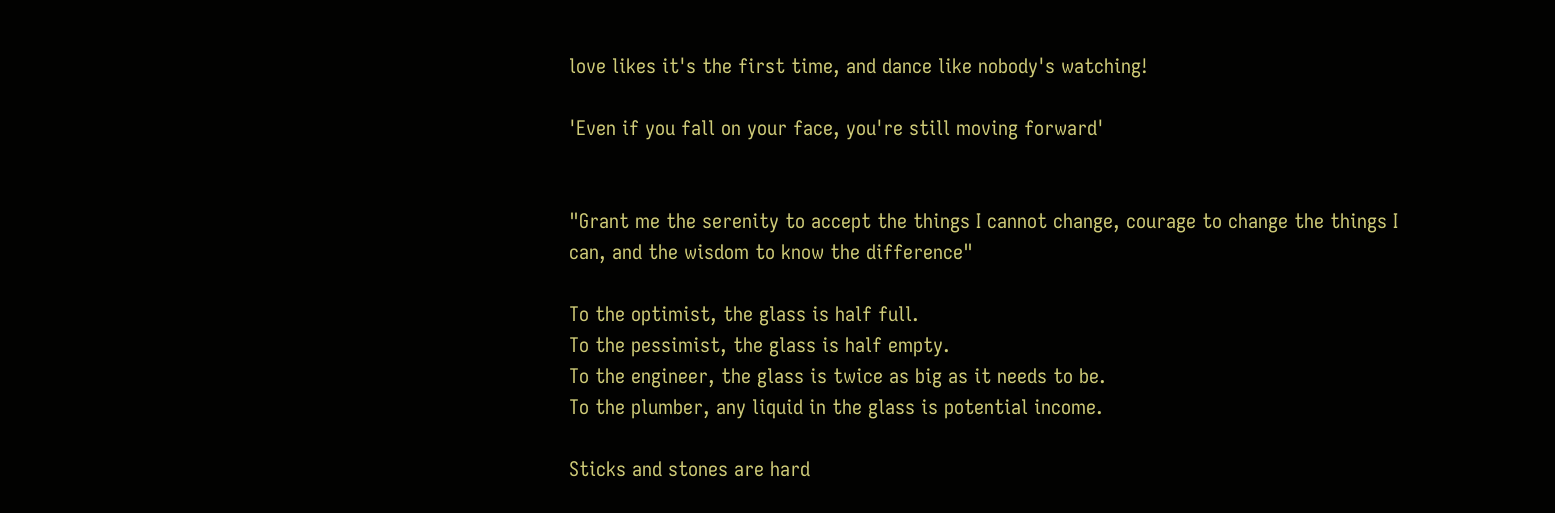love likes it's the first time, and dance like nobody's watching!

'Even if you fall on your face, you're still moving forward'


"Grant me the serenity to accept the things I cannot change, courage to change the things I can, and the wisdom to know the difference"

To the optimist, the glass is half full.
To the pessimist, the glass is half empty.
To the engineer, the glass is twice as big as it needs to be.
To the plumber, any liquid in the glass is potential income.

Sticks and stones are hard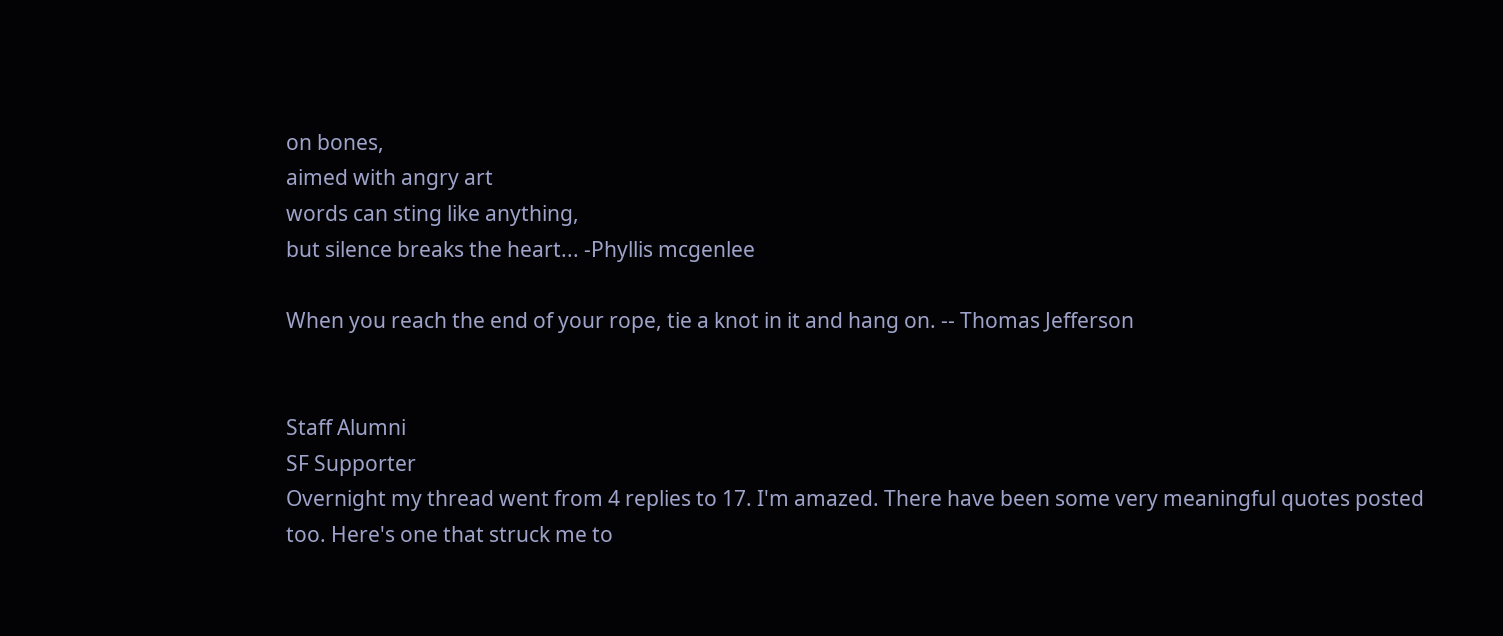on bones,
aimed with angry art
words can sting like anything,
but silence breaks the heart... -Phyllis mcgenlee

When you reach the end of your rope, tie a knot in it and hang on. -- Thomas Jefferson


Staff Alumni
SF Supporter
Overnight my thread went from 4 replies to 17. I'm amazed. There have been some very meaningful quotes posted too. Here's one that struck me to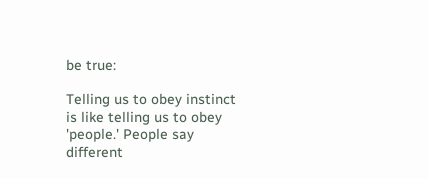be true:

Telling us to obey instinct is like telling us to obey 'people.' People say different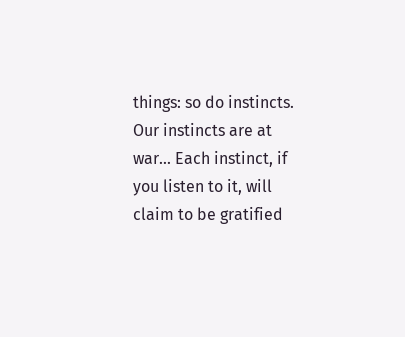things: so do instincts. Our instincts are at war... Each instinct, if you listen to it, will claim to be gratified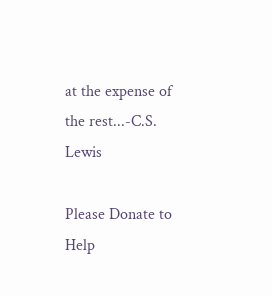at the expense of the rest...-C.S. Lewis

Please Donate to Help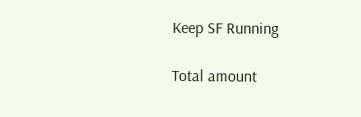Keep SF Running

Total amount